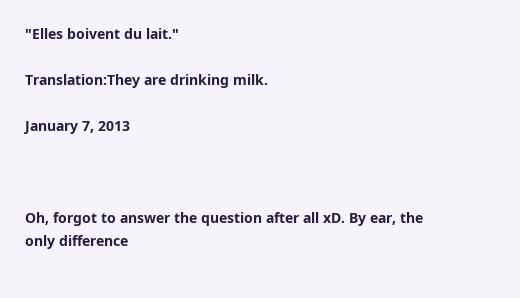"Elles boivent du lait."

Translation:They are drinking milk.

January 7, 2013



Oh, forgot to answer the question after all xD. By ear, the only difference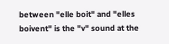between "elle boit" and "elles boivent" is the "v" sound at the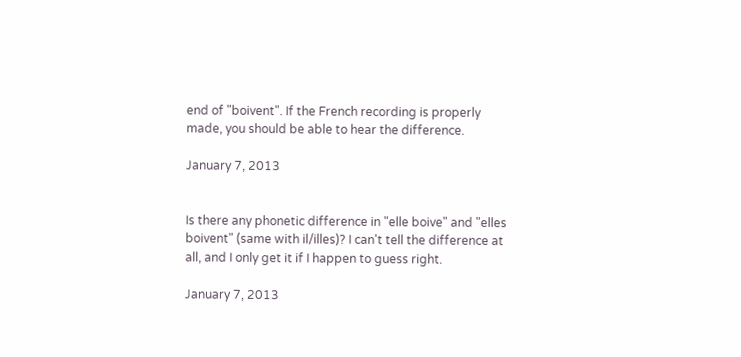end of "boivent". If the French recording is properly made, you should be able to hear the difference.

January 7, 2013


Is there any phonetic difference in "elle boive" and "elles boivent" (same with il/illes)? I can't tell the difference at all, and I only get it if I happen to guess right.

January 7, 2013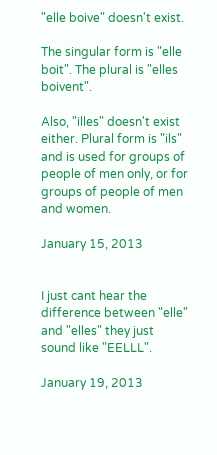"elle boive" doesn't exist.

The singular form is "elle boit". The plural is "elles boivent".

Also, "illes" doesn't exist either. Plural form is "ils" and is used for groups of people of men only, or for groups of people of men and women.

January 15, 2013


I just cant hear the difference between "elle" and "elles" they just sound like "EELLL".

January 19, 2013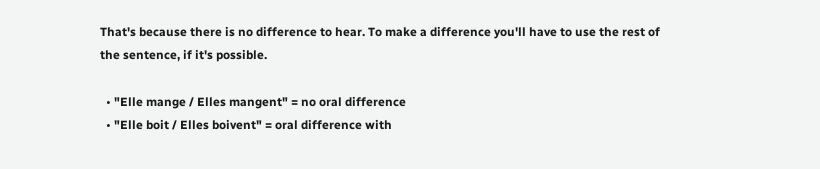That's because there is no difference to hear. To make a difference you'll have to use the rest of the sentence, if it's possible.

  • "Elle mange / Elles mangent" = no oral difference
  • "Elle boit / Elles boivent" = oral difference with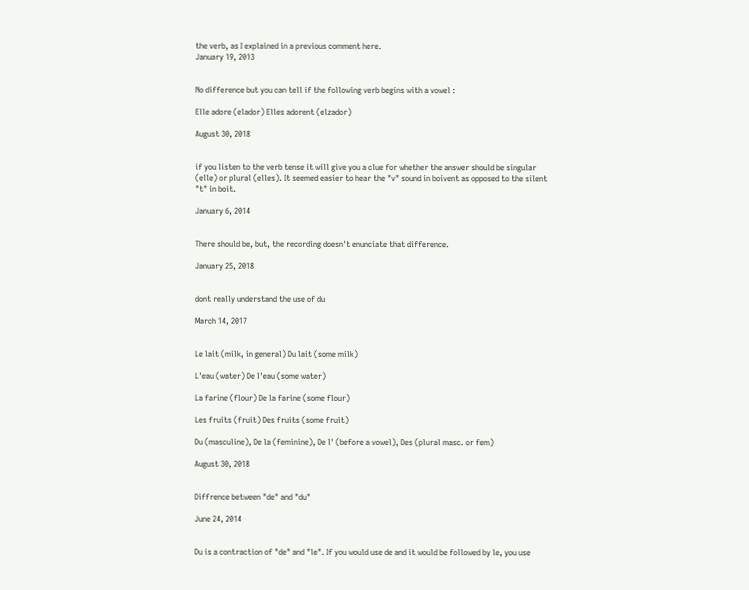the verb, as I explained in a previous comment here.
January 19, 2013


No difference but you can tell if the following verb begins with a vowel :

Elle adore (elador) Elles adorent (elzador)

August 30, 2018


if you listen to the verb tense it will give you a clue for whether the answer should be singular (elle) or plural (elles). It seemed easier to hear the "v" sound in boivent as opposed to the silent "t" in boit.

January 6, 2014


There should be, but, the recording doesn't enunciate that difference.

January 25, 2018


dont really understand the use of du

March 14, 2017


Le lait (milk, in general) Du lait (some milk)

L'eau (water) De l'eau (some water)

La farine (flour) De la farine (some flour)

Les fruits (fruit) Des fruits (some fruit)

Du (masculine), De la (feminine), De l' (before a vowel), Des (plural masc. or fem)

August 30, 2018


Diffrence between "de" and "du"

June 24, 2014


Du is a contraction of "de" and "le". If you would use de and it would be followed by le, you use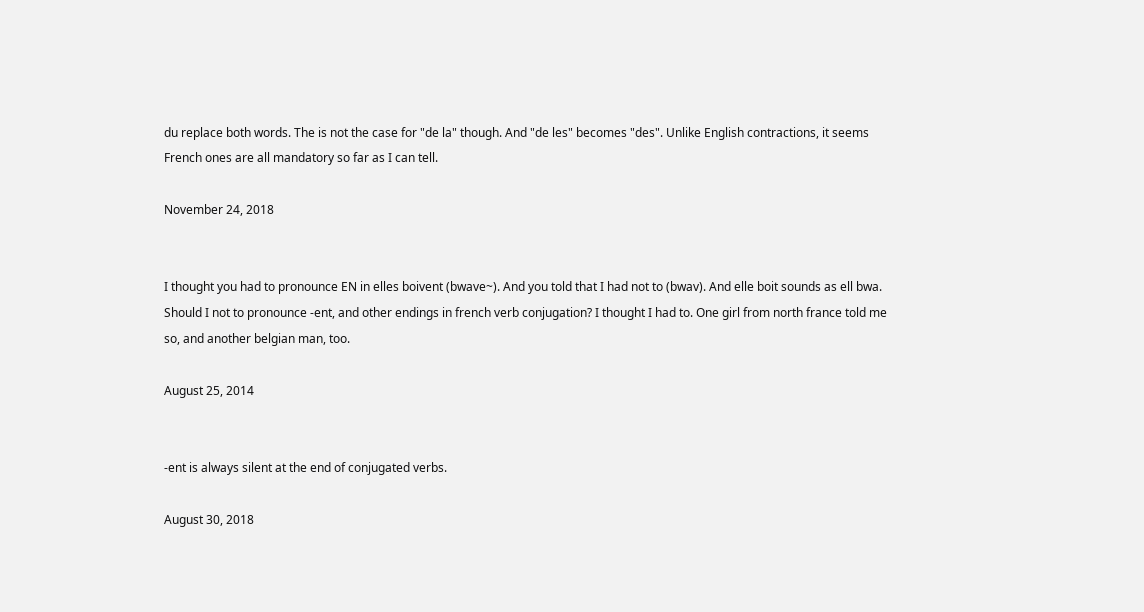du replace both words. The is not the case for "de la" though. And "de les" becomes "des". Unlike English contractions, it seems French ones are all mandatory so far as I can tell.

November 24, 2018


I thought you had to pronounce EN in elles boivent (bwave~). And you told that I had not to (bwav). And elle boit sounds as ell bwa. Should I not to pronounce -ent, and other endings in french verb conjugation? I thought I had to. One girl from north france told me so, and another belgian man, too.

August 25, 2014


-ent is always silent at the end of conjugated verbs.

August 30, 2018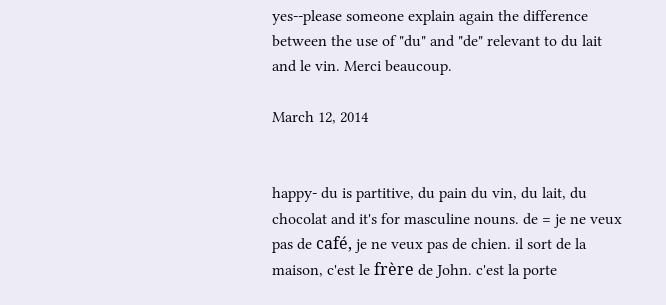yes--please someone explain again the difference between the use of "du" and "de" relevant to du lait and le vin. Merci beaucoup.

March 12, 2014


happy- du is partitive, du pain du vin, du lait, du chocolat and it's for masculine nouns. de = je ne veux pas de café, je ne veux pas de chien. il sort de la maison, c'est le frère de John. c'est la porte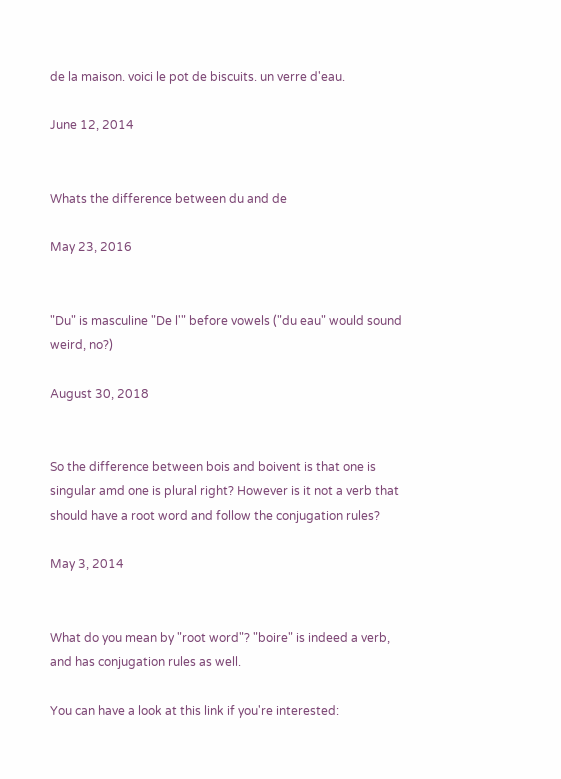de la maison. voici le pot de biscuits. un verre d'eau.

June 12, 2014


Whats the difference between du and de

May 23, 2016


"Du" is masculine "De l'" before vowels ("du eau" would sound weird, no?)

August 30, 2018


So the difference between bois and boivent is that one is singular amd one is plural right? However is it not a verb that should have a root word and follow the conjugation rules?

May 3, 2014


What do you mean by "root word"? "boire" is indeed a verb, and has conjugation rules as well.

You can have a look at this link if you're interested: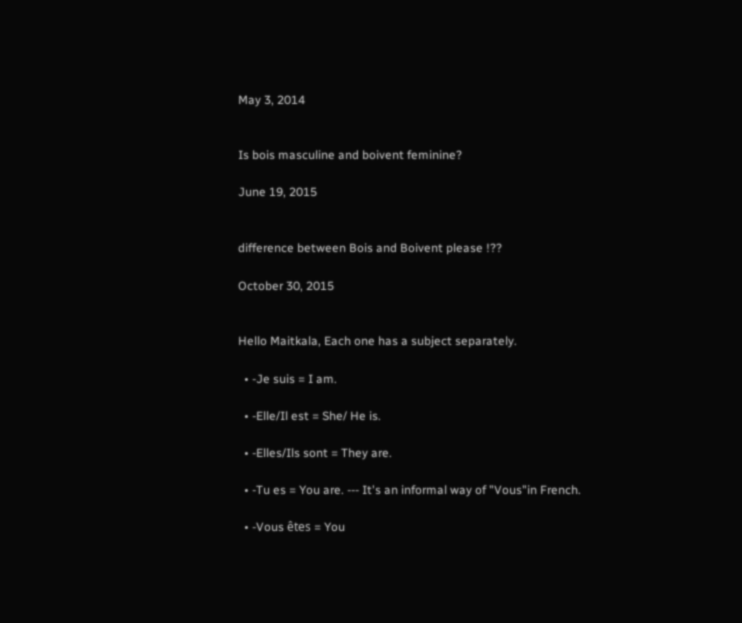May 3, 2014


Is bois masculine and boivent feminine?

June 19, 2015


difference between Bois and Boivent please !??

October 30, 2015


Hello Maitkala, Each one has a subject separately.

  • -Je suis = I am.

  • -Elle/Il est = She/ He is.

  • -Elles/Ils sont = They are.

  • -Tu es = You are. --- It's an informal way of "Vous"in French.

  • -Vous êtes = You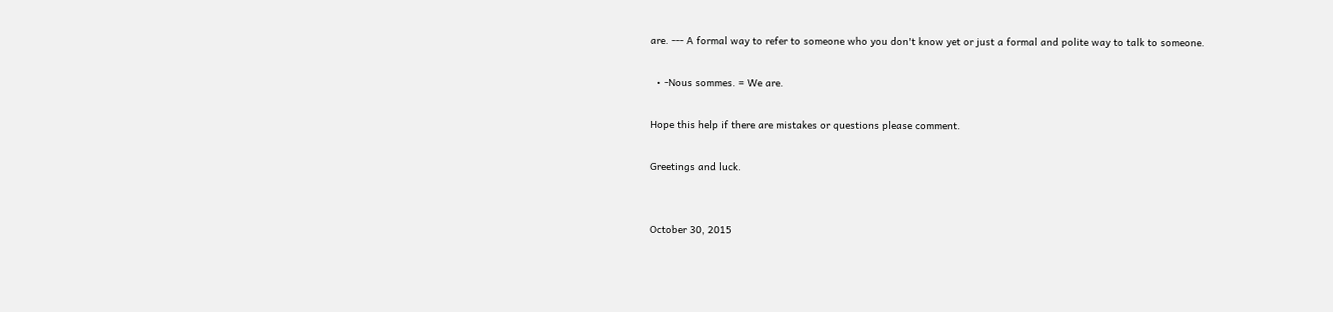are. --- A formal way to refer to someone who you don't know yet or just a formal and polite way to talk to someone.

  • -Nous sommes. = We are.

Hope this help if there are mistakes or questions please comment.

Greetings and luck.


October 30, 2015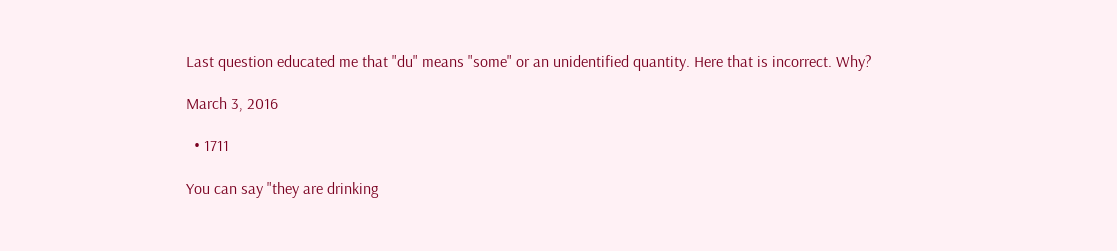Last question educated me that "du" means "some" or an unidentified quantity. Here that is incorrect. Why?

March 3, 2016

  • 1711

You can say "they are drinking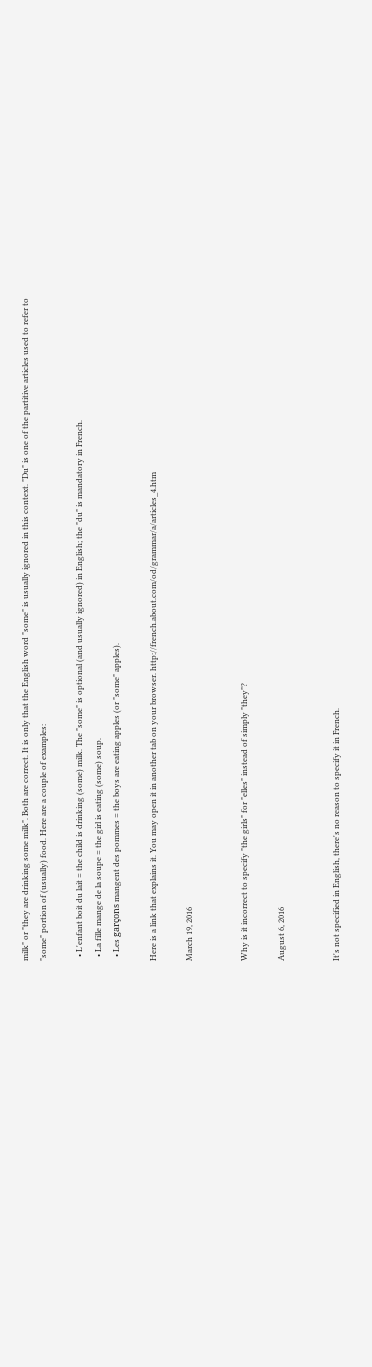milk" or "they are drinking some milk". Both are correct. It is only that the English word "some" is usually ignored in this context. "Du" is one of the partitive articles used to refer to "some" portion of (usually) food. Here are a couple of examples:

  • L'enfant boit du lait = the child is drinking (some) milk. The "some" is optional (and usually ignored) in English; the "du" is mandatory in French.
  • La fille mange de la soupe = the girl is eating (some) soup.
  • Les garçons mangent des pommes = the boys are eating apples (or "some" apples).

Here is a link that explains it. You may open it in another tab on your browser. http://french.about.com/od/grammar/a/articles_4.htm

March 19, 2016


Why is it incorrect to specify "the girls" for "elles" instead of simply "they"?

August 6, 2016


It's not specified in English, there's no reason to specify it in French.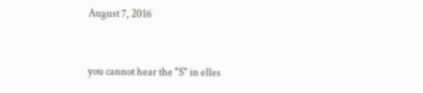August 7, 2016


you cannot hear the "S" in elles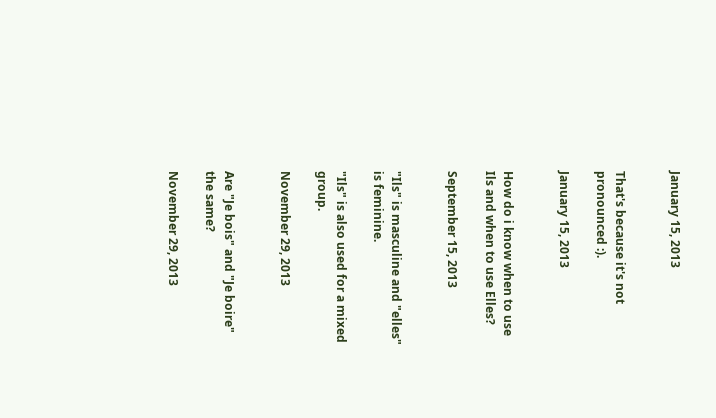January 15, 2013


That's because it's not pronounced :).

January 15, 2013


How do i know when to use Ils and when to use Elles?

September 15, 2013


"Ils" is masculine and "elles" is feminine.

"Ils" is also used for a mixed group.

November 29, 2013


Are "Je bois" and "Je boire" the same?

November 29, 2013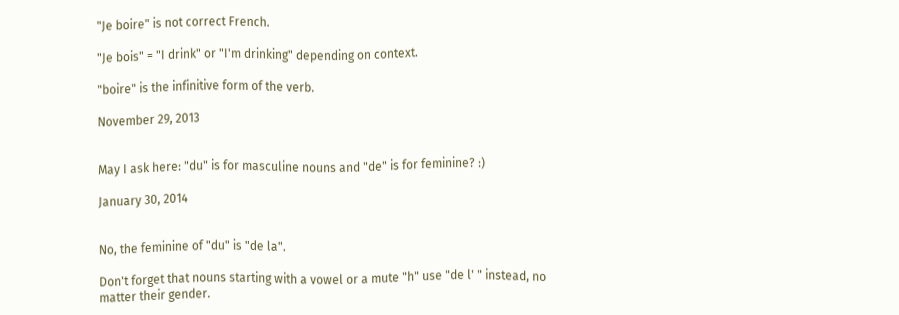"Je boire" is not correct French.

"Je bois" = "I drink" or "I'm drinking" depending on context.

"boire" is the infinitive form of the verb.

November 29, 2013


May I ask here: "du" is for masculine nouns and "de" is for feminine? :)

January 30, 2014


No, the feminine of "du" is "de la".

Don't forget that nouns starting with a vowel or a mute "h" use "de l' " instead, no matter their gender.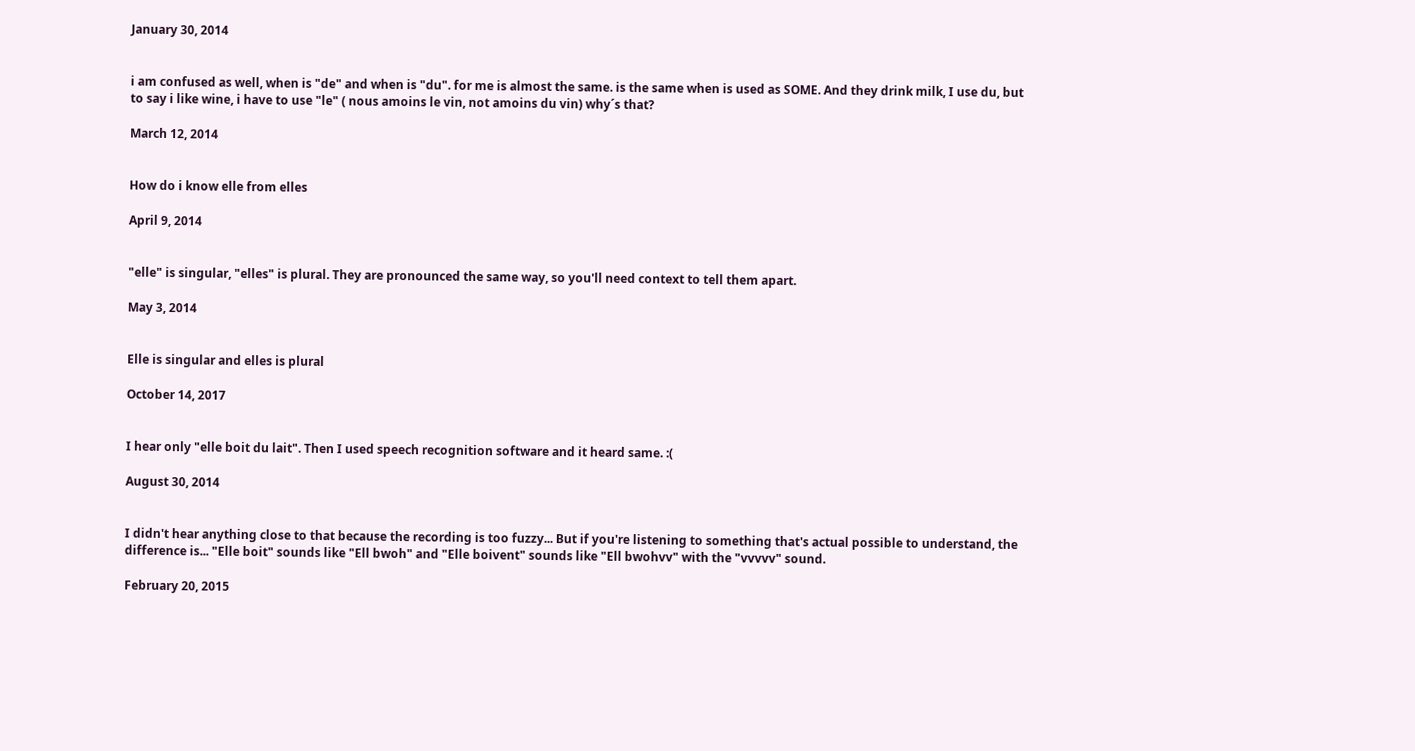January 30, 2014


i am confused as well, when is "de" and when is "du". for me is almost the same. is the same when is used as SOME. And they drink milk, I use du, but to say i like wine, i have to use "le" ( nous amoins le vin, not amoins du vin) why´s that?

March 12, 2014


How do i know elle from elles

April 9, 2014


"elle" is singular, "elles" is plural. They are pronounced the same way, so you'll need context to tell them apart.

May 3, 2014


Elle is singular and elles is plural

October 14, 2017


I hear only "elle boit du lait". Then I used speech recognition software and it heard same. :(

August 30, 2014


I didn't hear anything close to that because the recording is too fuzzy... But if you're listening to something that's actual possible to understand, the difference is... "Elle boit" sounds like "Ell bwoh" and "Elle boivent" sounds like "Ell bwohvv" with the "vvvvv" sound.

February 20, 2015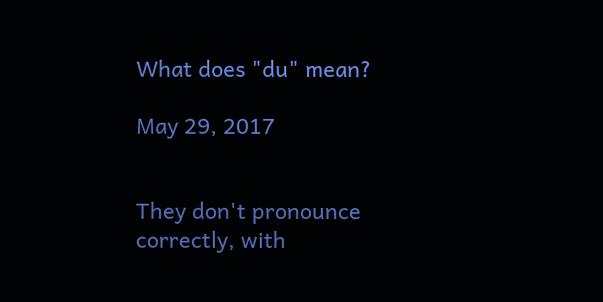What does "du" mean?

May 29, 2017


They don't pronounce correctly, with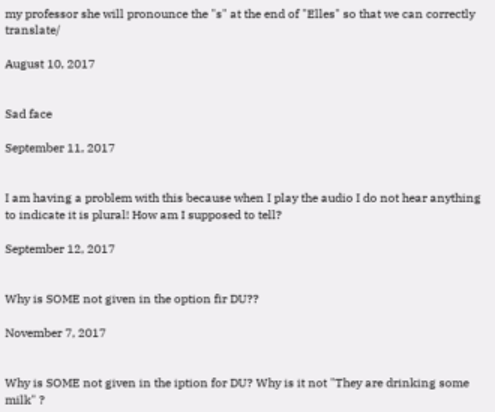my professor she will pronounce the "s" at the end of "Elles" so that we can correctly translate/

August 10, 2017


Sad face

September 11, 2017


I am having a problem with this because when I play the audio I do not hear anything to indicate it is plural! How am I supposed to tell?

September 12, 2017


Why is SOME not given in the option fir DU??

November 7, 2017


Why is SOME not given in the iption for DU? Why is it not "They are drinking some milk" ?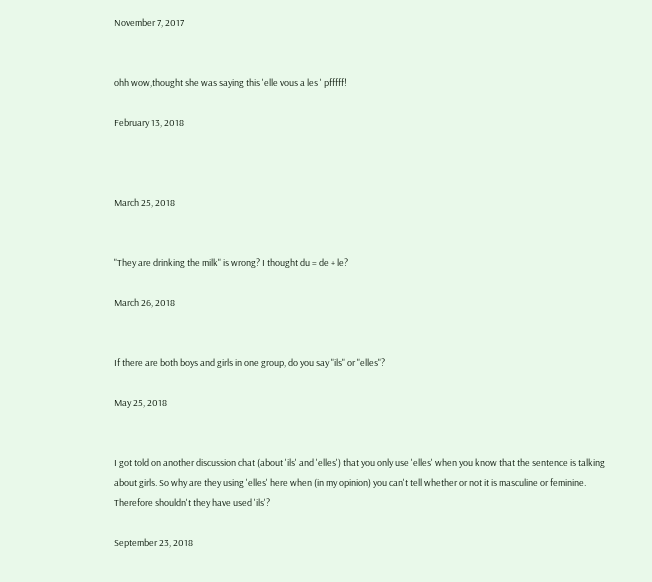November 7, 2017


ohh wow,thought she was saying this 'elle vous a les ' pfffff!

February 13, 2018



March 25, 2018


"They are drinking the milk" is wrong? I thought du = de + le?

March 26, 2018


If there are both boys and girls in one group, do you say "ils" or "elles"?

May 25, 2018


I got told on another discussion chat (about 'ils' and 'elles') that you only use 'elles' when you know that the sentence is talking about girls. So why are they using 'elles' here when (in my opinion) you can't tell whether or not it is masculine or feminine. Therefore shouldn't they have used 'ils'?

September 23, 2018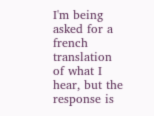I'm being asked for a french translation of what I hear, but the response is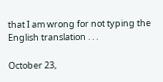that I am wrong for not typing the English translation . . .

October 23,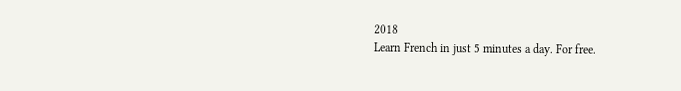2018
Learn French in just 5 minutes a day. For free.